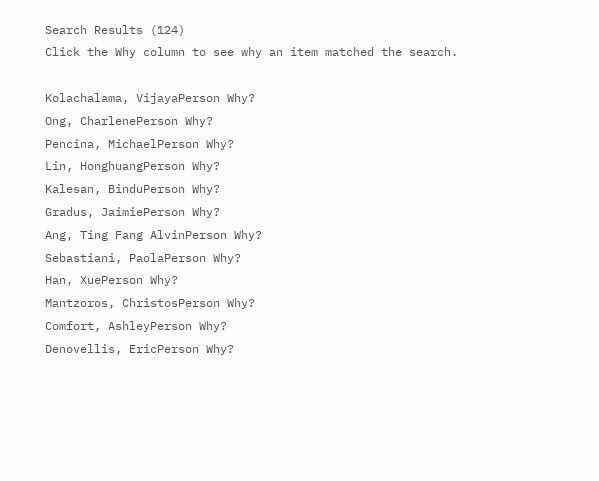Search Results (124)
Click the Why column to see why an item matched the search.

Kolachalama, VijayaPerson Why?
Ong, CharlenePerson Why?
Pencina, MichaelPerson Why?
Lin, HonghuangPerson Why?
Kalesan, BinduPerson Why?
Gradus, JaimiePerson Why?
Ang, Ting Fang AlvinPerson Why?
Sebastiani, PaolaPerson Why?
Han, XuePerson Why?
Mantzoros, ChristosPerson Why?
Comfort, AshleyPerson Why?
Denovellis, EricPerson Why?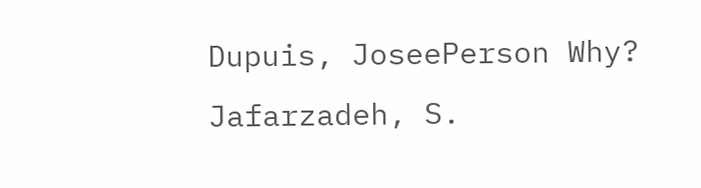Dupuis, JoseePerson Why?
Jafarzadeh, S.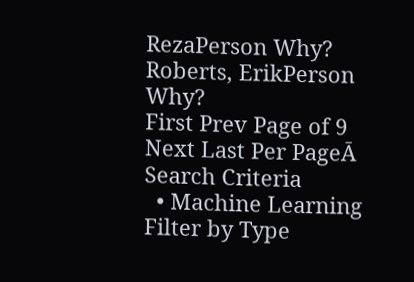RezaPerson Why?
Roberts, ErikPerson Why?
First Prev Page of 9 Next Last Per PageĀ
Search Criteria
  • Machine Learning
Filter by Type